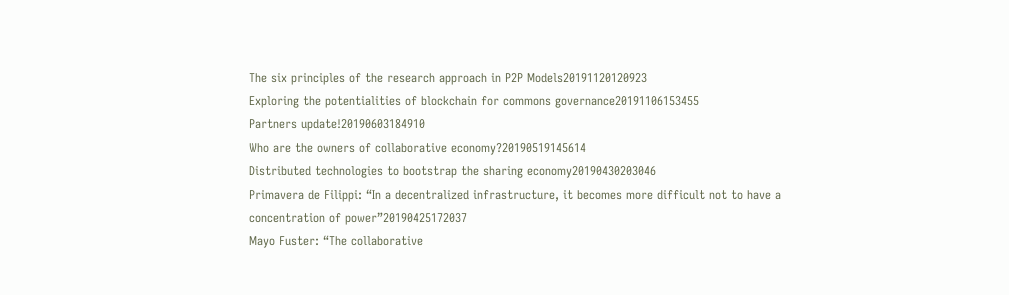The six principles of the research approach in P2P Models20191120120923
Exploring the potentialities of blockchain for commons governance20191106153455
Partners update!20190603184910
Who are the owners of collaborative economy?20190519145614
Distributed technologies to bootstrap the sharing economy20190430203046
Primavera de Filippi: “In a decentralized infrastructure, it becomes more difficult not to have a concentration of power”20190425172037
Mayo Fuster: “The collaborative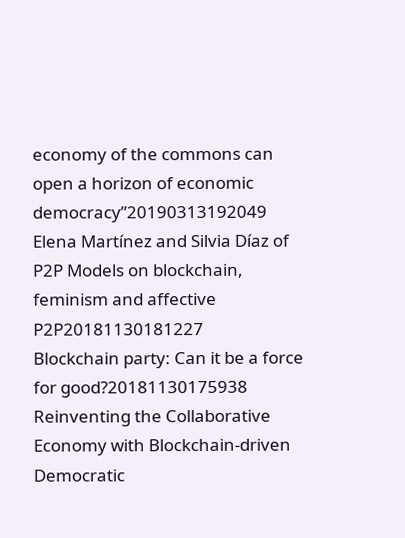economy of the commons can open a horizon of economic democracy”20190313192049
Elena Martínez and Silvia Díaz of P2P Models on blockchain, feminism and affective P2P20181130181227
Blockchain party: Can it be a force for good?20181130175938
Reinventing the Collaborative Economy with Blockchain-driven Democratic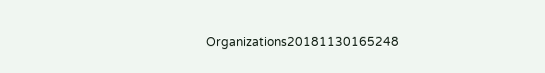Organizations20181130165248